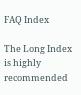FAQ Index

The Long Index is highly recommended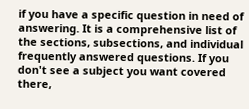if you have a specific question in need of answering. It is a comprehensive list of the sections, subsections, and individual frequently answered questions. If you don't see a subject you want covered there,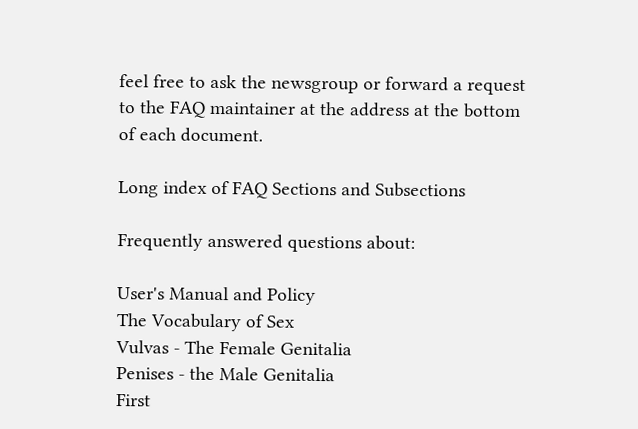feel free to ask the newsgroup or forward a request to the FAQ maintainer at the address at the bottom of each document.

Long index of FAQ Sections and Subsections

Frequently answered questions about:

User's Manual and Policy
The Vocabulary of Sex
Vulvas - The Female Genitalia
Penises - the Male Genitalia
First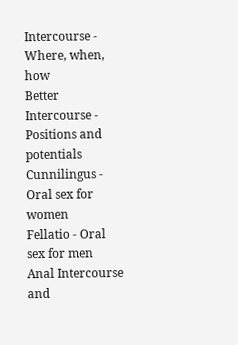Intercourse - Where, when, how
Better Intercourse - Positions and potentials
Cunnilingus - Oral sex for women
Fellatio - Oral sex for men
Anal Intercourse and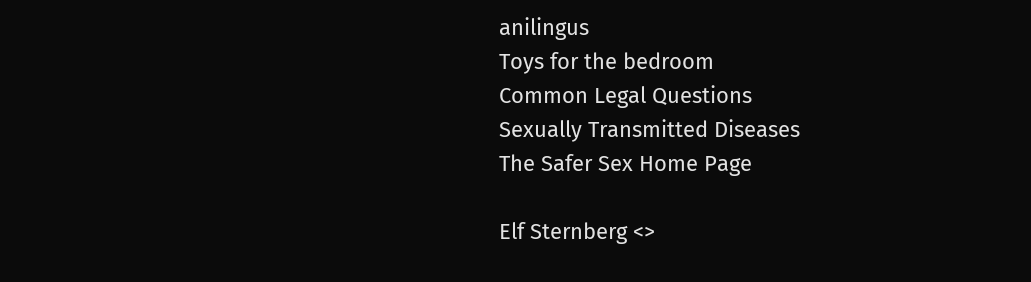anilingus
Toys for the bedroom
Common Legal Questions
Sexually Transmitted Diseases
The Safer Sex Home Page

Elf Sternberg <>